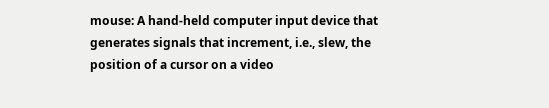mouse: A hand-held computer input device that generates signals that increment, i.e., slew, the position of a cursor on a video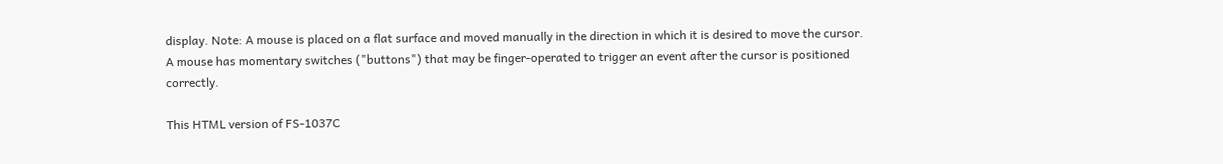display. Note: A mouse is placed on a flat surface and moved manually in the direction in which it is desired to move the cursor. A mouse has momentary switches ("buttons") that may be finger-operated to trigger an event after the cursor is positioned correctly.

This HTML version of FS-1037C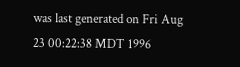was last generated on Fri Aug 23 00:22:38 MDT 1996